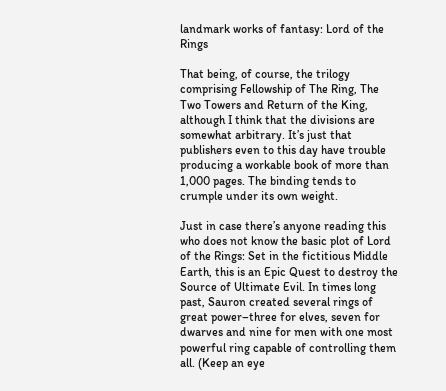landmark works of fantasy: Lord of the Rings

That being, of course, the trilogy comprising Fellowship of The Ring, The Two Towers and Return of the King, although I think that the divisions are somewhat arbitrary. It’s just that publishers even to this day have trouble producing a workable book of more than 1,000 pages. The binding tends to crumple under its own weight.

Just in case there’s anyone reading this who does not know the basic plot of Lord of the Rings: Set in the fictitious Middle Earth, this is an Epic Quest to destroy the Source of Ultimate Evil. In times long past, Sauron created several rings of great power–three for elves, seven for dwarves and nine for men with one most powerful ring capable of controlling them all. (Keep an eye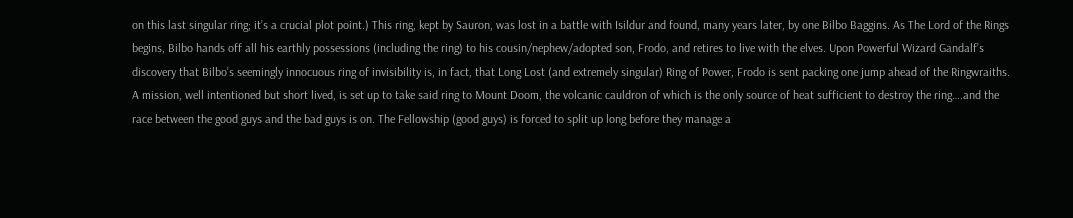on this last singular ring; it’s a crucial plot point.) This ring, kept by Sauron, was lost in a battle with Isildur and found, many years later, by one Bilbo Baggins. As The Lord of the Rings begins, Bilbo hands off all his earthly possessions (including the ring) to his cousin/nephew/adopted son, Frodo, and retires to live with the elves. Upon Powerful Wizard Gandalf’s discovery that Bilbo’s seemingly innocuous ring of invisibility is, in fact, that Long Lost (and extremely singular) Ring of Power, Frodo is sent packing one jump ahead of the Ringwraiths. A mission, well intentioned but short lived, is set up to take said ring to Mount Doom, the volcanic cauldron of which is the only source of heat sufficient to destroy the ring….and the race between the good guys and the bad guys is on. The Fellowship (good guys) is forced to split up long before they manage a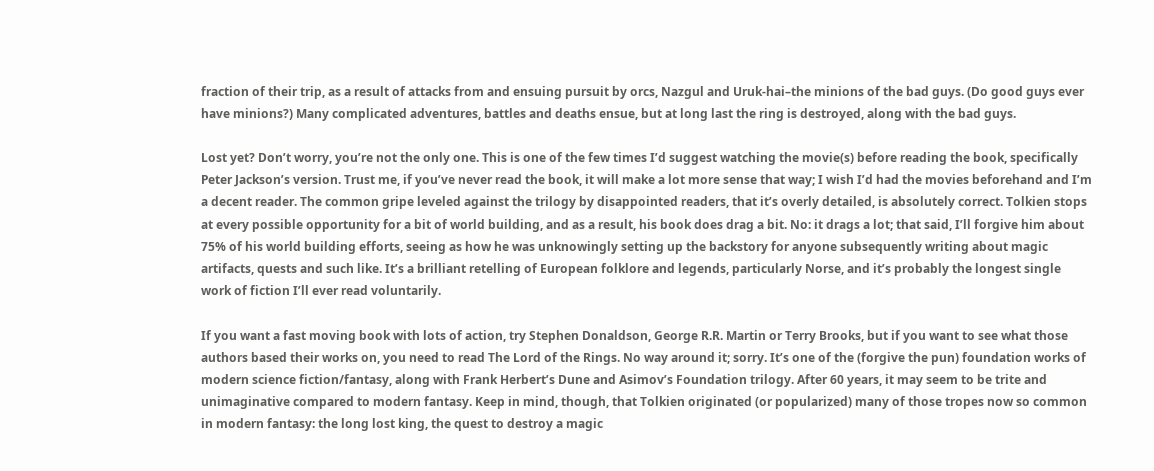fraction of their trip, as a result of attacks from and ensuing pursuit by orcs, Nazgul and Uruk-hai–the minions of the bad guys. (Do good guys ever have minions?) Many complicated adventures, battles and deaths ensue, but at long last the ring is destroyed, along with the bad guys.

Lost yet? Don’t worry, you’re not the only one. This is one of the few times I’d suggest watching the movie(s) before reading the book, specifically Peter Jackson’s version. Trust me, if you’ve never read the book, it will make a lot more sense that way; I wish I’d had the movies beforehand and I’m a decent reader. The common gripe leveled against the trilogy by disappointed readers, that it’s overly detailed, is absolutely correct. Tolkien stops at every possible opportunity for a bit of world building, and as a result, his book does drag a bit. No: it drags a lot; that said, I’ll forgive him about 75% of his world building efforts, seeing as how he was unknowingly setting up the backstory for anyone subsequently writing about magic artifacts, quests and such like. It’s a brilliant retelling of European folklore and legends, particularly Norse, and it’s probably the longest single work of fiction I’ll ever read voluntarily.

If you want a fast moving book with lots of action, try Stephen Donaldson, George R.R. Martin or Terry Brooks, but if you want to see what those authors based their works on, you need to read The Lord of the Rings. No way around it; sorry. It’s one of the (forgive the pun) foundation works of modern science fiction/fantasy, along with Frank Herbert’s Dune and Asimov’s Foundation trilogy. After 60 years, it may seem to be trite and unimaginative compared to modern fantasy. Keep in mind, though, that Tolkien originated (or popularized) many of those tropes now so common in modern fantasy: the long lost king, the quest to destroy a magic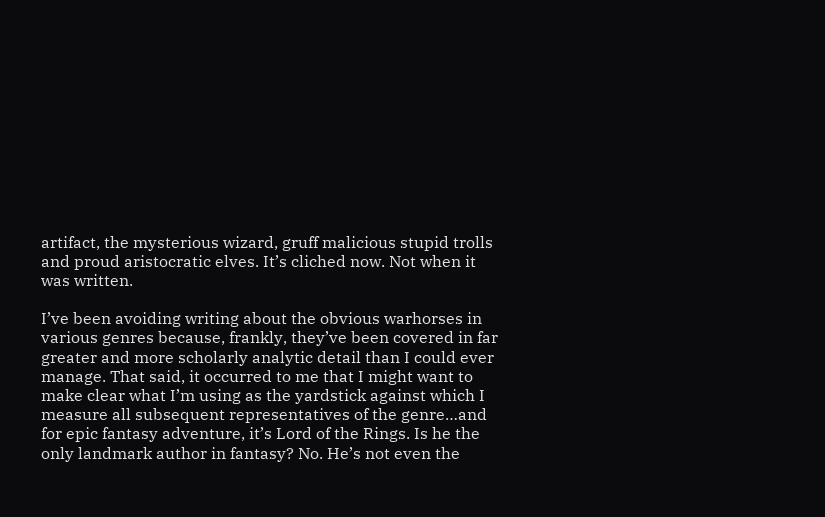artifact, the mysterious wizard, gruff malicious stupid trolls and proud aristocratic elves. It’s cliched now. Not when it was written.

I’ve been avoiding writing about the obvious warhorses in various genres because, frankly, they’ve been covered in far greater and more scholarly analytic detail than I could ever manage. That said, it occurred to me that I might want to make clear what I’m using as the yardstick against which I measure all subsequent representatives of the genre…and for epic fantasy adventure, it’s Lord of the Rings. Is he the only landmark author in fantasy? No. He’s not even the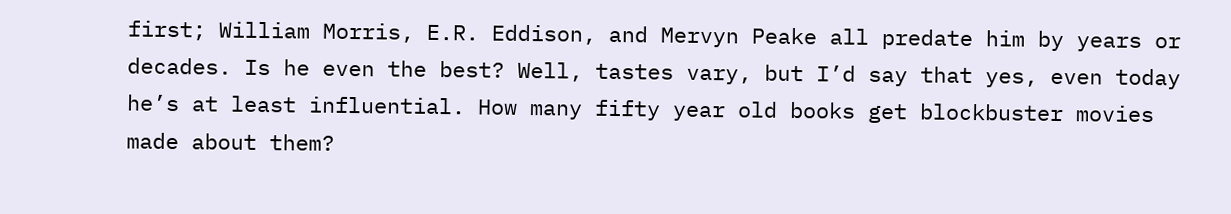first; William Morris, E.R. Eddison, and Mervyn Peake all predate him by years or decades. Is he even the best? Well, tastes vary, but I’d say that yes, even today he’s at least influential. How many fifty year old books get blockbuster movies made about them?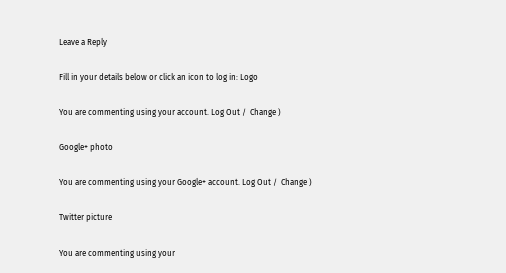Leave a Reply

Fill in your details below or click an icon to log in: Logo

You are commenting using your account. Log Out /  Change )

Google+ photo

You are commenting using your Google+ account. Log Out /  Change )

Twitter picture

You are commenting using your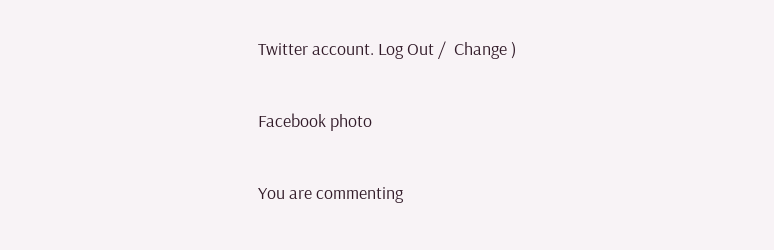Twitter account. Log Out /  Change )

Facebook photo

You are commenting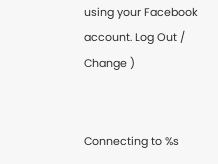using your Facebook account. Log Out /  Change )


Connecting to %s